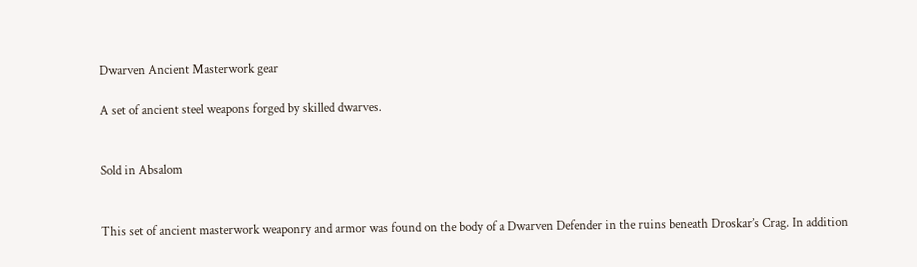Dwarven Ancient Masterwork gear

A set of ancient steel weapons forged by skilled dwarves.


Sold in Absalom


This set of ancient masterwork weaponry and armor was found on the body of a Dwarven Defender in the ruins beneath Droskar’s Crag. In addition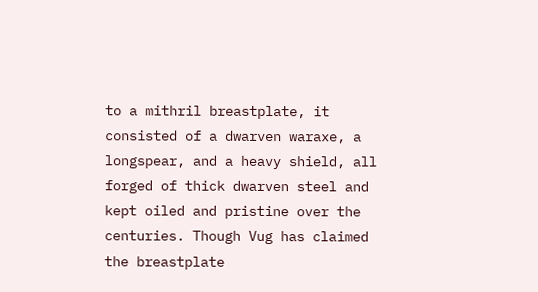to a mithril breastplate, it consisted of a dwarven waraxe, a longspear, and a heavy shield, all forged of thick dwarven steel and kept oiled and pristine over the centuries. Though Vug has claimed the breastplate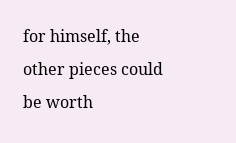for himself, the other pieces could be worth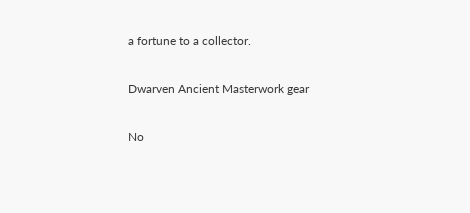a fortune to a collector.

Dwarven Ancient Masterwork gear

No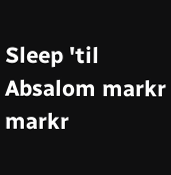Sleep 'til Absalom markr markr